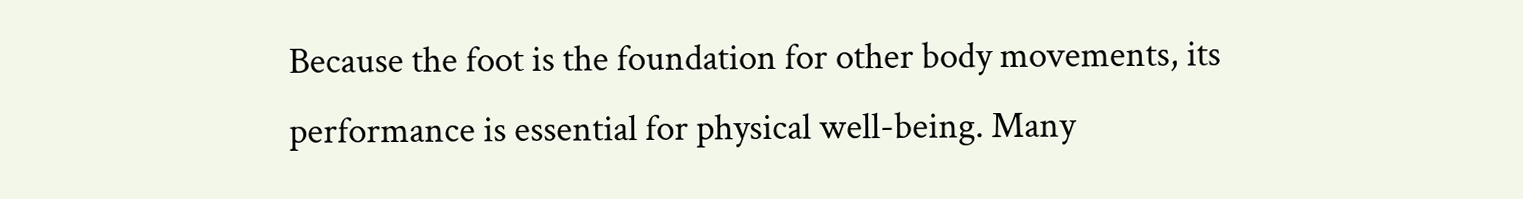Because the foot is the foundation for other body movements, its performance is essential for physical well-being. Many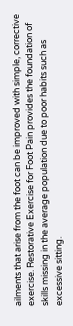ailments that arise from the foot can be improved with simple, corrective exercise. Restorative Exercise for Foot Pain provides the foundation of skills missing in the average population due to poor habits such as excessive sitting.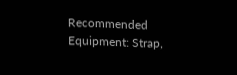Recommended Equipment: Strap,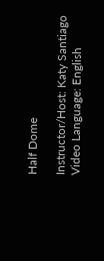Half Dome

Instructor/Host: Katy Santiago
Video Language: English